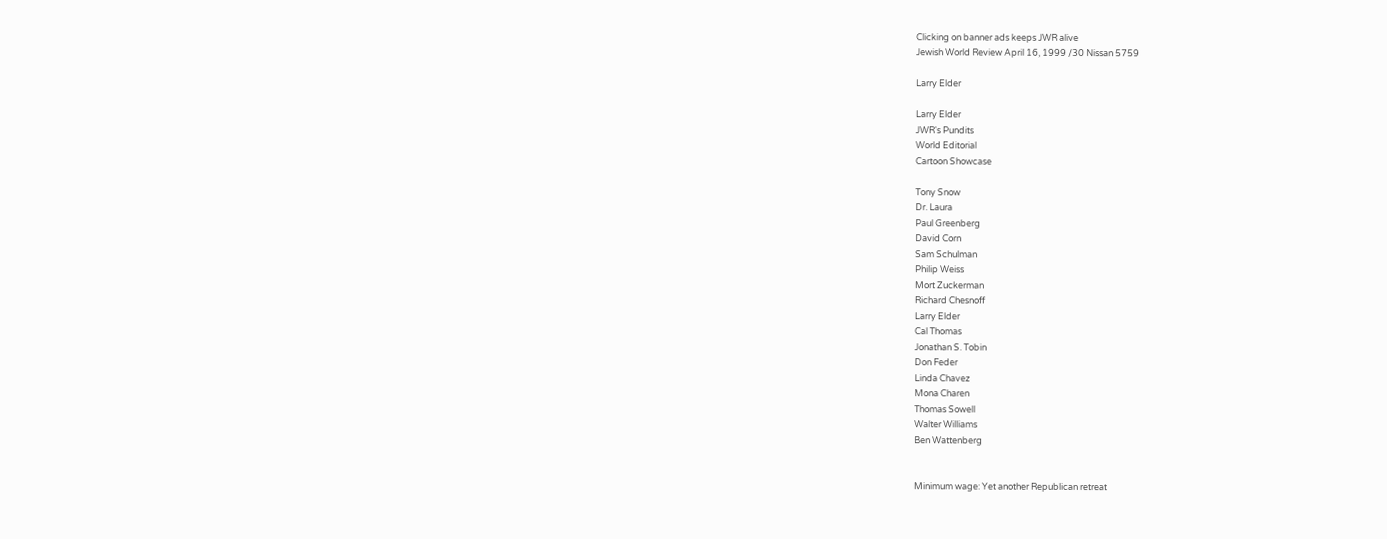Clicking on banner ads keeps JWR alive
Jewish World Review April 16, 1999 /30 Nissan 5759

Larry Elder

Larry Elder
JWR's Pundits
World Editorial
Cartoon Showcase

Tony Snow
Dr. Laura
Paul Greenberg
David Corn
Sam Schulman
Philip Weiss
Mort Zuckerman
Richard Chesnoff
Larry Elder
Cal Thomas
Jonathan S. Tobin
Don Feder
Linda Chavez
Mona Charen
Thomas Sowell
Walter Williams
Ben Wattenberg


Minimum wage: Yet another Republican retreat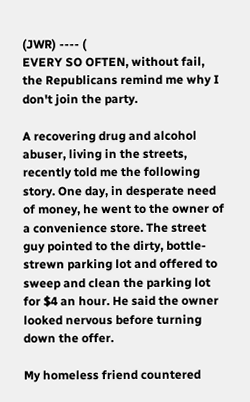(JWR) ---- (
EVERY SO OFTEN, without fail, the Republicans remind me why I don't join the party.

A recovering drug and alcohol abuser, living in the streets, recently told me the following story. One day, in desperate need of money, he went to the owner of a convenience store. The street guy pointed to the dirty, bottle-strewn parking lot and offered to sweep and clean the parking lot for $4 an hour. He said the owner looked nervous before turning down the offer.

My homeless friend countered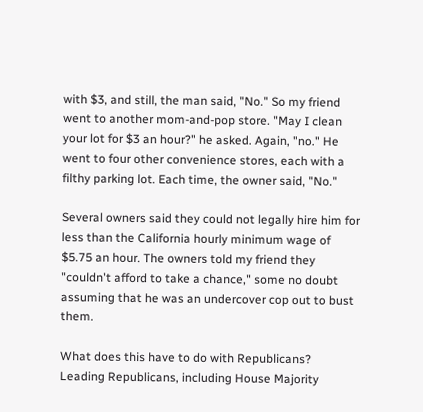with $3, and still, the man said, "No." So my friend went to another mom-and-pop store. "May I clean your lot for $3 an hour?" he asked. Again, "no." He went to four other convenience stores, each with a filthy parking lot. Each time, the owner said, "No."

Several owners said they could not legally hire him for less than the California hourly minimum wage of $5.75 an hour. The owners told my friend they "couldn't afford to take a chance," some no doubt assuming that he was an undercover cop out to bust them.

What does this have to do with Republicans? Leading Republicans, including House Majority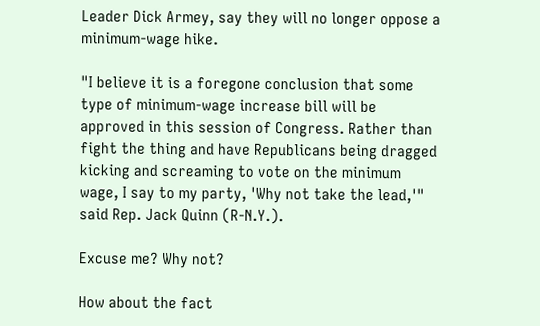Leader Dick Armey, say they will no longer oppose a minimum-wage hike.

"I believe it is a foregone conclusion that some type of minimum-wage increase bill will be approved in this session of Congress. Rather than fight the thing and have Republicans being dragged kicking and screaming to vote on the minimum wage, I say to my party, 'Why not take the lead,'" said Rep. Jack Quinn (R-N.Y.).

Excuse me? Why not?

How about the fact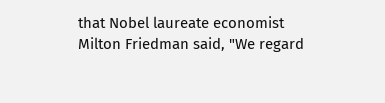that Nobel laureate economist Milton Friedman said, "We regard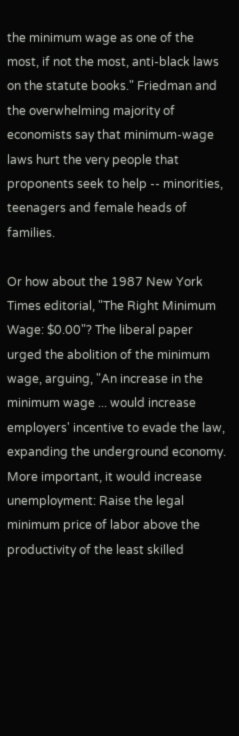the minimum wage as one of the most, if not the most, anti-black laws on the statute books." Friedman and the overwhelming majority of economists say that minimum-wage laws hurt the very people that proponents seek to help -- minorities, teenagers and female heads of families.

Or how about the 1987 New York Times editorial, "The Right Minimum Wage: $0.00"? The liberal paper urged the abolition of the minimum wage, arguing, "An increase in the minimum wage ... would increase employers' incentive to evade the law, expanding the underground economy. More important, it would increase unemployment: Raise the legal minimum price of labor above the productivity of the least skilled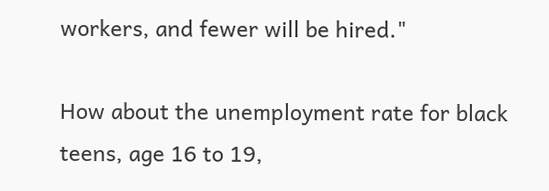workers, and fewer will be hired."

How about the unemployment rate for black teens, age 16 to 19,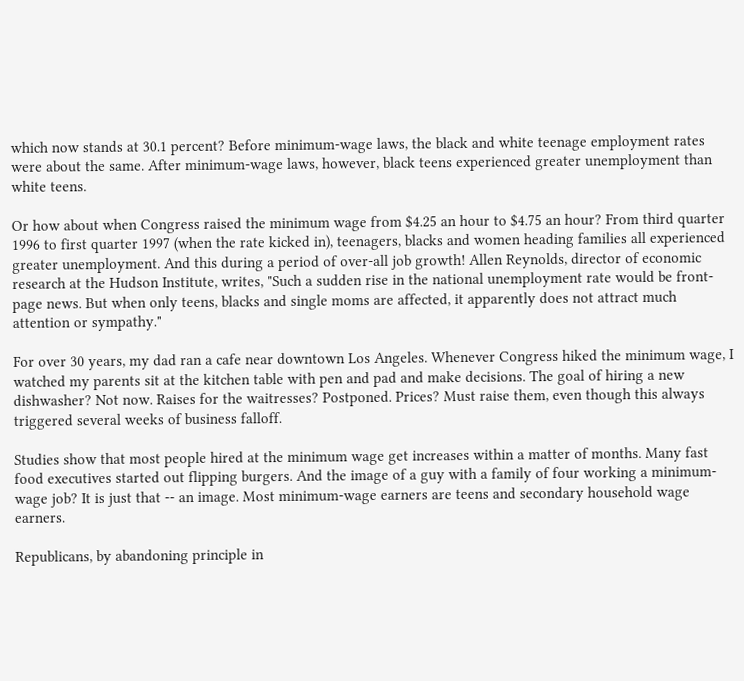which now stands at 30.1 percent? Before minimum-wage laws, the black and white teenage employment rates were about the same. After minimum-wage laws, however, black teens experienced greater unemployment than white teens.

Or how about when Congress raised the minimum wage from $4.25 an hour to $4.75 an hour? From third quarter 1996 to first quarter 1997 (when the rate kicked in), teenagers, blacks and women heading families all experienced greater unemployment. And this during a period of over-all job growth! Allen Reynolds, director of economic research at the Hudson Institute, writes, "Such a sudden rise in the national unemployment rate would be front-page news. But when only teens, blacks and single moms are affected, it apparently does not attract much attention or sympathy."

For over 30 years, my dad ran a cafe near downtown Los Angeles. Whenever Congress hiked the minimum wage, I watched my parents sit at the kitchen table with pen and pad and make decisions. The goal of hiring a new dishwasher? Not now. Raises for the waitresses? Postponed. Prices? Must raise them, even though this always triggered several weeks of business falloff.

Studies show that most people hired at the minimum wage get increases within a matter of months. Many fast food executives started out flipping burgers. And the image of a guy with a family of four working a minimum-wage job? It is just that -- an image. Most minimum-wage earners are teens and secondary household wage earners.

Republicans, by abandoning principle in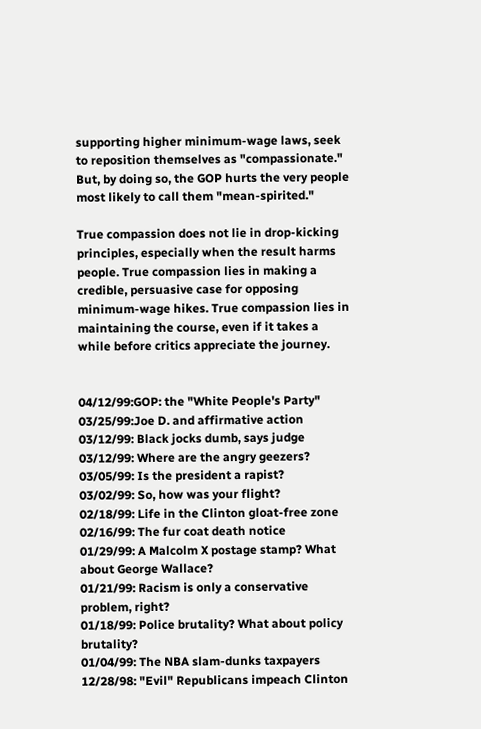supporting higher minimum-wage laws, seek to reposition themselves as "compassionate." But, by doing so, the GOP hurts the very people most likely to call them "mean-spirited."

True compassion does not lie in drop-kicking principles, especially when the result harms people. True compassion lies in making a credible, persuasive case for opposing minimum-wage hikes. True compassion lies in maintaining the course, even if it takes a while before critics appreciate the journey.


04/12/99:GOP: the "White People's Party"
03/25/99:Joe D. and affirmative action
03/12/99: Black jocks dumb, says judge
03/12/99: Where are the angry geezers?
03/05/99: Is the president a rapist?
03/02/99: So, how was your flight?
02/18/99: Life in the Clinton gloat-free zone
02/16/99: The fur coat death notice
01/29/99: A Malcolm X postage stamp? What about George Wallace?
01/21/99: Racism is only a conservative problem, right?
01/18/99: Police brutality? What about policy brutality?
01/04/99: The NBA slam-dunks taxpayers
12/28/98: "Evil" Republicans impeach Clinton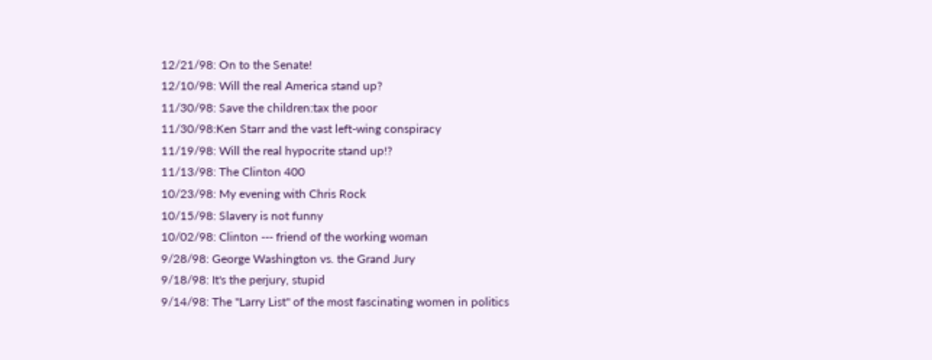12/21/98: On to the Senate!
12/10/98: Will the real America stand up?
11/30/98: Save the children:tax the poor
11/30/98:Ken Starr and the vast left-wing conspiracy
11/19/98: Will the real hypocrite stand up!?
11/13/98: The Clinton 400
10/23/98: My evening with Chris Rock
10/15/98: Slavery is not funny
10/02/98: Clinton --- friend of the working woman
9/28/98: George Washington vs. the Grand Jury
9/18/98: It's the perjury, stupid
9/14/98: The "Larry List" of the most fascinating women in politics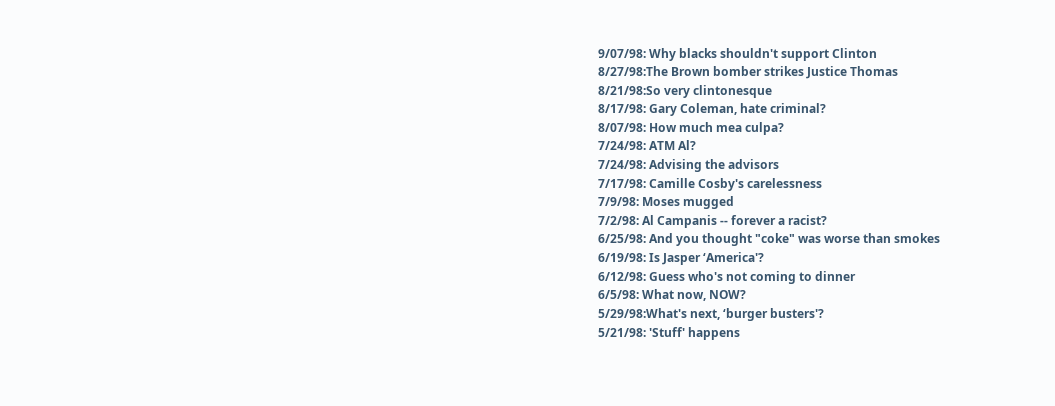9/07/98: Why blacks shouldn't support Clinton
8/27/98:The Brown bomber strikes Justice Thomas
8/21/98:So very clintonesque
8/17/98: Gary Coleman, hate criminal?
8/07/98: How much mea culpa?
7/24/98: ATM Al?
7/24/98: Advising the advisors
7/17/98: Camille Cosby's carelessness
7/9/98: Moses mugged
7/2/98: Al Campanis -- forever a racist?
6/25/98: And you thought "coke" was worse than smokes
6/19/98: Is Jasper ‘America'?
6/12/98: Guess who's not coming to dinner
6/5/98: What now, NOW?
5/29/98:What's next, ‘burger busters'?
5/21/98: 'Stuff' happens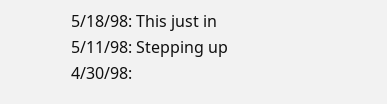5/18/98: This just in
5/11/98: Stepping up
4/30/98: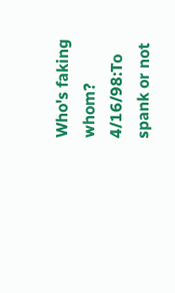Who's faking whom?
4/16/98:To spank or not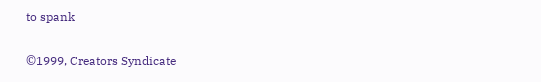to spank

©1999, Creators Syndicate